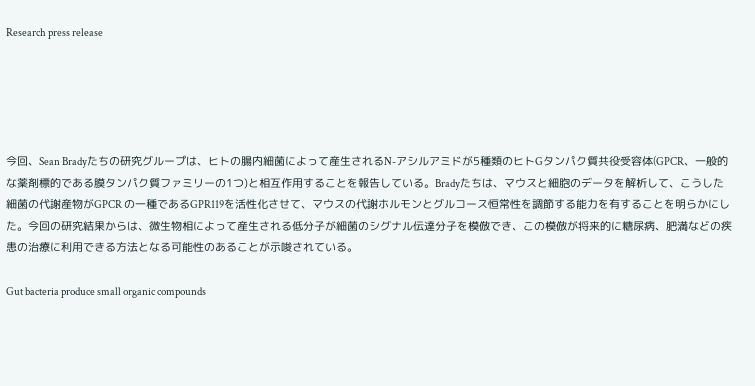Research press release





今回、Sean Bradyたちの研究グループは、ヒトの腸内細菌によって産生されるN-アシルアミドが5種類のヒトGタンパク質共役受容体(GPCR、一般的な薬剤標的である膜タンパク質ファミリーの1つ)と相互作用することを報告している。Bradyたちは、マウスと細胞のデータを解析して、こうした細菌の代謝産物がGPCR の一種であるGPR119を活性化させて、マウスの代謝ホルモンとグルコース恒常性を調節する能力を有することを明らかにした。今回の研究結果からは、微生物相によって産生される低分子が細菌のシグナル伝達分子を模倣でき、この模倣が将来的に糖尿病、肥満などの疾患の治療に利用できる方法となる可能性のあることが示唆されている。

Gut bacteria produce small organic compounds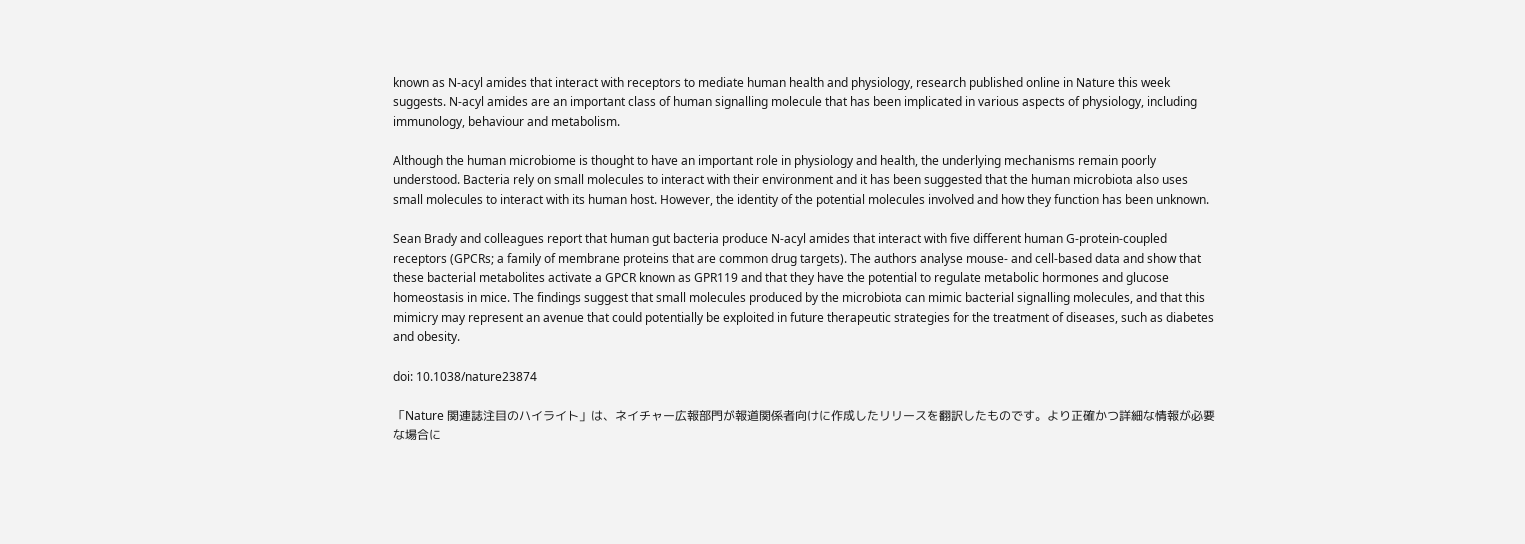known as N-acyl amides that interact with receptors to mediate human health and physiology, research published online in Nature this week suggests. N-acyl amides are an important class of human signalling molecule that has been implicated in various aspects of physiology, including immunology, behaviour and metabolism.

Although the human microbiome is thought to have an important role in physiology and health, the underlying mechanisms remain poorly understood. Bacteria rely on small molecules to interact with their environment and it has been suggested that the human microbiota also uses small molecules to interact with its human host. However, the identity of the potential molecules involved and how they function has been unknown.

Sean Brady and colleagues report that human gut bacteria produce N-acyl amides that interact with five different human G-protein-coupled receptors (GPCRs; a family of membrane proteins that are common drug targets). The authors analyse mouse- and cell-based data and show that these bacterial metabolites activate a GPCR known as GPR119 and that they have the potential to regulate metabolic hormones and glucose homeostasis in mice. The findings suggest that small molecules produced by the microbiota can mimic bacterial signalling molecules, and that this mimicry may represent an avenue that could potentially be exploited in future therapeutic strategies for the treatment of diseases, such as diabetes and obesity.

doi: 10.1038/nature23874

「Nature 関連誌注目のハイライト」は、ネイチャー広報部門が報道関係者向けに作成したリリースを翻訳したものです。より正確かつ詳細な情報が必要な場合に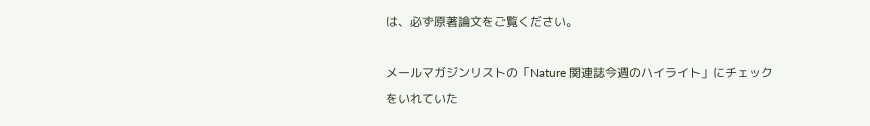は、必ず原著論文をご覧ください。

メールマガジンリストの「Nature 関連誌今週のハイライト」にチェックをいれていた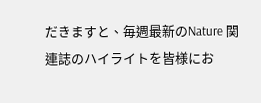だきますと、毎週最新のNature 関連誌のハイライトを皆様にお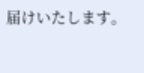届けいたします。